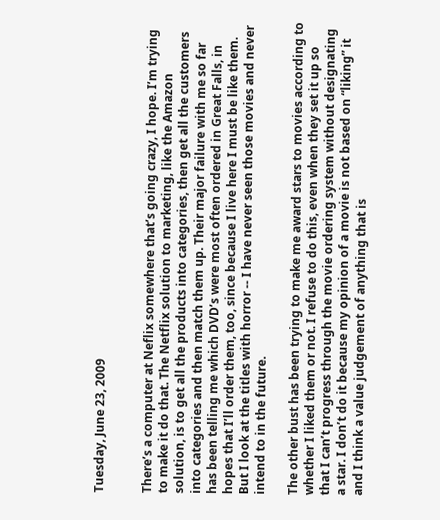Tuesday, June 23, 2009


There’s a computer at Neflix somewhere that’s going crazy, I hope. I’m trying to make it do that. The Netflix solution to marketing, like the Amazon solution, is to get all the products into categories, then get all the customers into categories and then match them up. Their major failure with me so far has been telling me which DVD’s were most often ordered in Great Falls, in hopes that I’ll order them, too, since because I live here I must be like them. But I look at the titles with horror -- I have never seen those movies and never intend to in the future.

The other bust has been trying to make me award stars to movies according to whether I liked them or not. I refuse to do this, even when they set it up so that I can’t progress through the movie ordering system without designating a star. I don’t do it because my opinion of a movie is not based on “liking” it and I think a value judgement of anything that is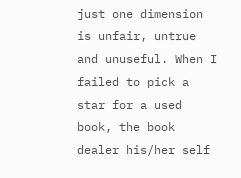just one dimension is unfair, untrue and unuseful. When I failed to pick a star for a used book, the book dealer his/her self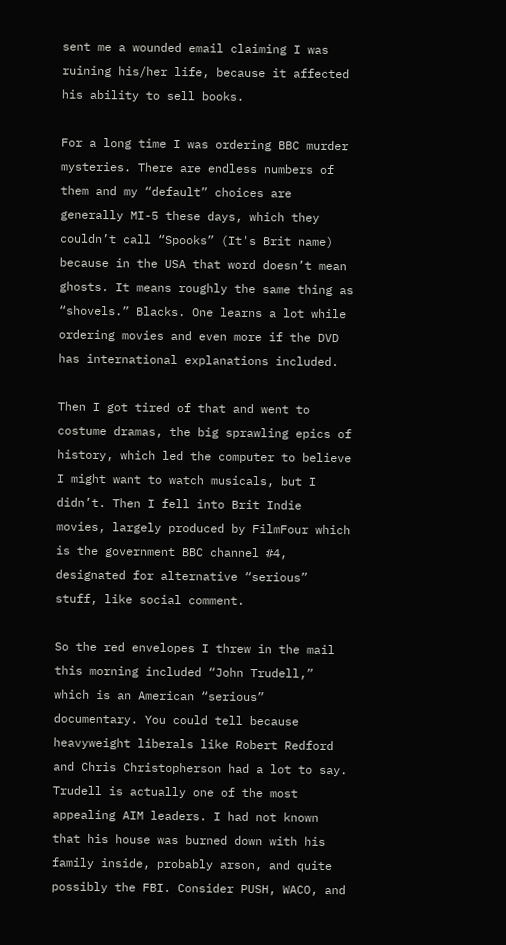sent me a wounded email claiming I was ruining his/her life, because it affected his ability to sell books.

For a long time I was ordering BBC murder mysteries. There are endless numbers of them and my “default” choices are generally MI-5 these days, which they couldn’t call “Spooks” (It's Brit name) because in the USA that word doesn’t mean ghosts. It means roughly the same thing as “shovels.” Blacks. One learns a lot while ordering movies and even more if the DVD has international explanations included.

Then I got tired of that and went to costume dramas, the big sprawling epics of history, which led the computer to believe I might want to watch musicals, but I didn’t. Then I fell into Brit Indie movies, largely produced by FilmFour which is the government BBC channel #4, designated for alternative “serious” stuff, like social comment.

So the red envelopes I threw in the mail this morning included “John Trudell,” which is an American “serious” documentary. You could tell because heavyweight liberals like Robert Redford and Chris Christopherson had a lot to say. Trudell is actually one of the most appealing AIM leaders. I had not known that his house was burned down with his family inside, probably arson, and quite possibly the FBI. Consider PUSH, WACO, and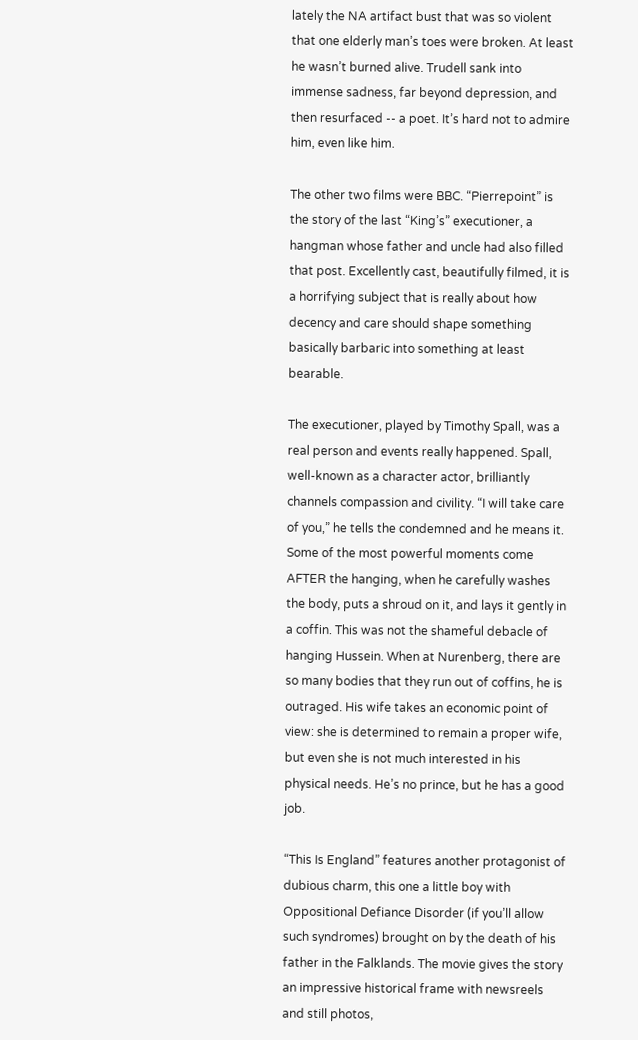lately the NA artifact bust that was so violent that one elderly man’s toes were broken. At least he wasn’t burned alive. Trudell sank into immense sadness, far beyond depression, and then resurfaced -- a poet. It’s hard not to admire him, even like him.

The other two films were BBC. “Pierrepoint” is the story of the last “King’s” executioner, a hangman whose father and uncle had also filled that post. Excellently cast, beautifully filmed, it is a horrifying subject that is really about how decency and care should shape something basically barbaric into something at least bearable.

The executioner, played by Timothy Spall, was a real person and events really happened. Spall, well-known as a character actor, brilliantly channels compassion and civility. “I will take care of you,” he tells the condemned and he means it. Some of the most powerful moments come AFTER the hanging, when he carefully washes the body, puts a shroud on it, and lays it gently in a coffin. This was not the shameful debacle of hanging Hussein. When at Nurenberg, there are so many bodies that they run out of coffins, he is outraged. His wife takes an economic point of view: she is determined to remain a proper wife, but even she is not much interested in his physical needs. He’s no prince, but he has a good job.

“This Is England” features another protagonist of dubious charm, this one a little boy with Oppositional Defiance Disorder (if you’ll allow such syndromes) brought on by the death of his father in the Falklands. The movie gives the story an impressive historical frame with newsreels and still photos,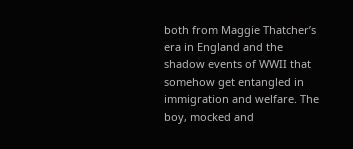both from Maggie Thatcher’s era in England and the shadow events of WWII that somehow get entangled in immigration and welfare. The boy, mocked and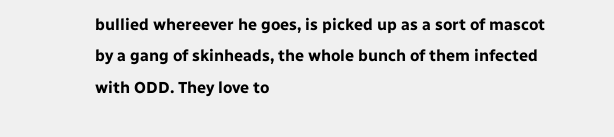bullied whereever he goes, is picked up as a sort of mascot by a gang of skinheads, the whole bunch of them infected with ODD. They love to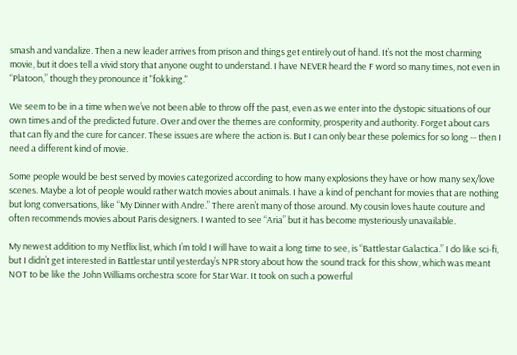smash and vandalize. Then a new leader arrives from prison and things get entirely out of hand. It’s not the most charming movie, but it does tell a vivid story that anyone ought to understand. I have NEVER heard the F word so many times, not even in “Platoon,” though they pronounce it "fokking."

We seem to be in a time when we’ve not been able to throw off the past, even as we enter into the dystopic situations of our own times and of the predicted future. Over and over the themes are conformity, prosperity and authority. Forget about cars that can fly and the cure for cancer. These issues are where the action is. But I can only bear these polemics for so long -- then I need a different kind of movie.

Some people would be best served by movies categorized according to how many explosions they have or how many sex/love scenes. Maybe a lot of people would rather watch movies about animals. I have a kind of penchant for movies that are nothing but long conversations, like “My Dinner with Andre.” There aren’t many of those around. My cousin loves haute couture and often recommends movies about Paris designers. I wanted to see “Aria” but it has become mysteriously unavailable.

My newest addition to my Netflix list, which I’m told I will have to wait a long time to see, is “Battlestar Galactica.” I do like sci-fi, but I didn’t get interested in Battlestar until yesterday’s NPR story about how the sound track for this show, which was meant NOT to be like the John Williams orchestra score for Star War. It took on such a powerful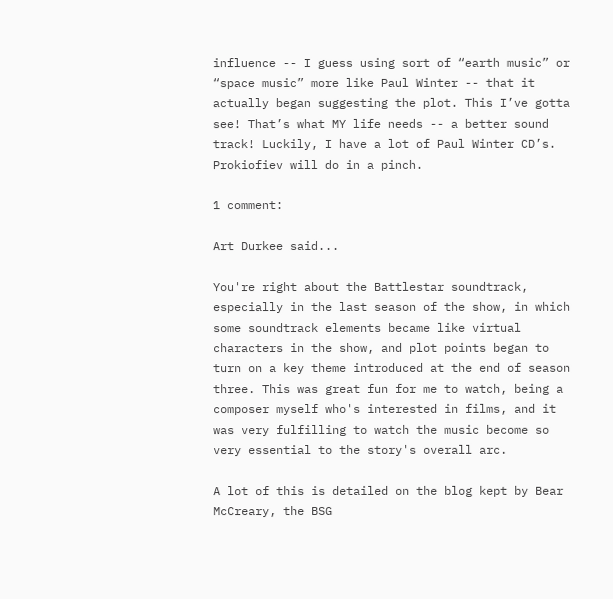influence -- I guess using sort of “earth music” or “space music” more like Paul Winter -- that it actually began suggesting the plot. This I’ve gotta see! That’s what MY life needs -- a better sound track! Luckily, I have a lot of Paul Winter CD’s. Prokiofiev will do in a pinch.

1 comment:

Art Durkee said...

You're right about the Battlestar soundtrack, especially in the last season of the show, in which some soundtrack elements became like virtual characters in the show, and plot points began to turn on a key theme introduced at the end of season three. This was great fun for me to watch, being a composer myself who's interested in films, and it was very fulfilling to watch the music become so very essential to the story's overall arc.

A lot of this is detailed on the blog kept by Bear McCreary, the BSG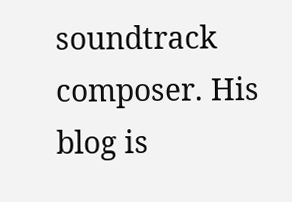soundtrack composer. His blog is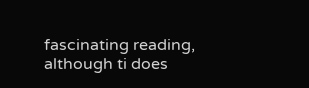fascinating reading, although ti does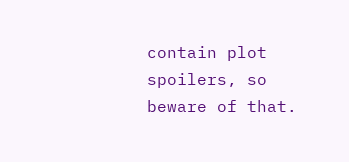contain plot spoilers, so beware of that.